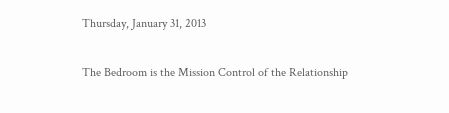Thursday, January 31, 2013

The Bedroom is the Mission Control of the Relationship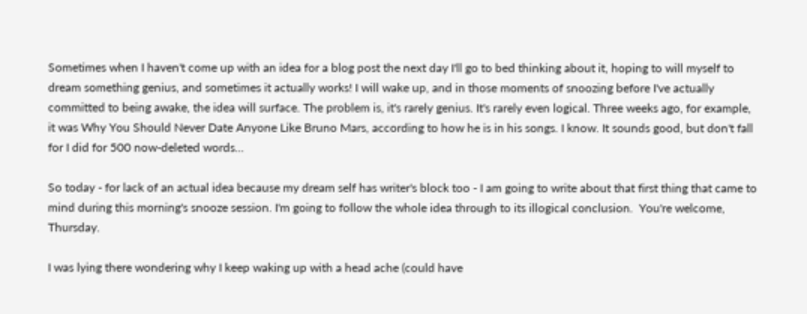Sometimes when I haven't come up with an idea for a blog post the next day I'll go to bed thinking about it, hoping to will myself to dream something genius, and sometimes it actually works! I will wake up, and in those moments of snoozing before I've actually committed to being awake, the idea will surface. The problem is, it's rarely genius. It's rarely even logical. Three weeks ago, for example, it was Why You Should Never Date Anyone Like Bruno Mars, according to how he is in his songs. I know. It sounds good, but don't fall for I did for 500 now-deleted words...

So today - for lack of an actual idea because my dream self has writer's block too - I am going to write about that first thing that came to mind during this morning's snooze session. I'm going to follow the whole idea through to its illogical conclusion.  You're welcome, Thursday.

I was lying there wondering why I keep waking up with a head ache (could have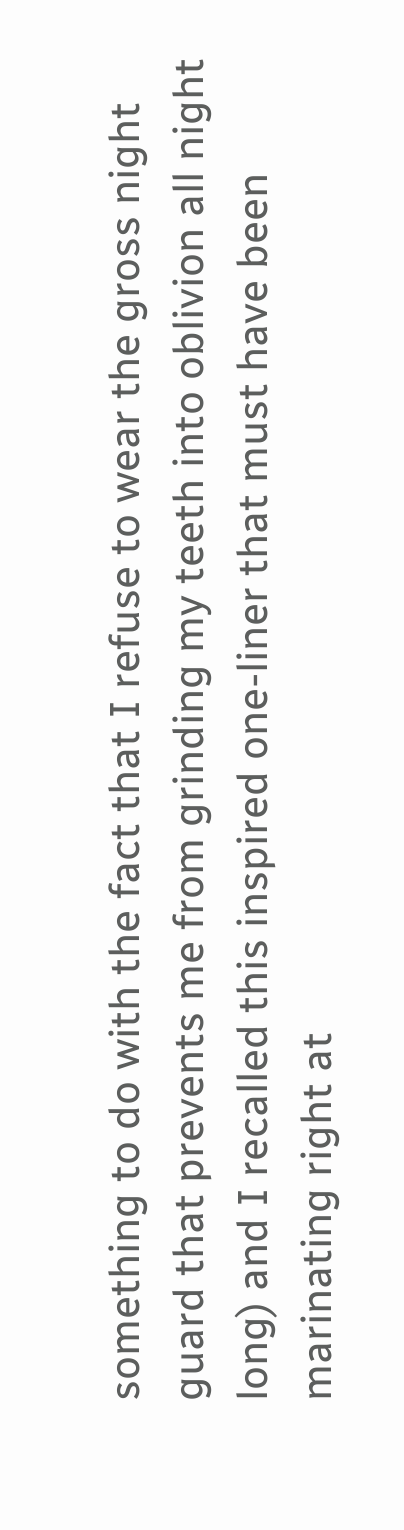something to do with the fact that I refuse to wear the gross night guard that prevents me from grinding my teeth into oblivion all night long) and I recalled this inspired one-liner that must have been marinating right at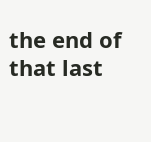the end of that last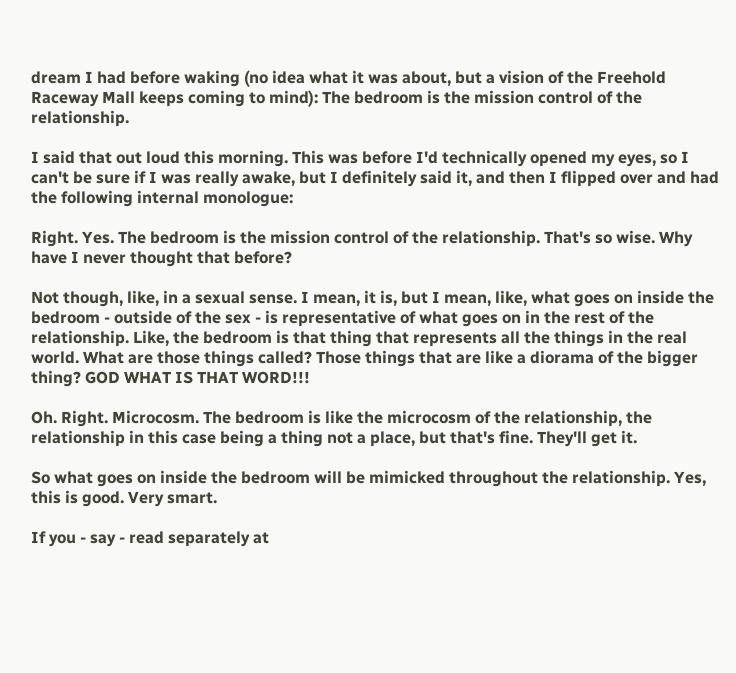dream I had before waking (no idea what it was about, but a vision of the Freehold Raceway Mall keeps coming to mind): The bedroom is the mission control of the relationship.

I said that out loud this morning. This was before I'd technically opened my eyes, so I can't be sure if I was really awake, but I definitely said it, and then I flipped over and had the following internal monologue:

Right. Yes. The bedroom is the mission control of the relationship. That's so wise. Why have I never thought that before?

Not though, like, in a sexual sense. I mean, it is, but I mean, like, what goes on inside the bedroom - outside of the sex - is representative of what goes on in the rest of the relationship. Like, the bedroom is that thing that represents all the things in the real world. What are those things called? Those things that are like a diorama of the bigger thing? GOD WHAT IS THAT WORD!!!

Oh. Right. Microcosm. The bedroom is like the microcosm of the relationship, the relationship in this case being a thing not a place, but that's fine. They'll get it.

So what goes on inside the bedroom will be mimicked throughout the relationship. Yes, this is good. Very smart.

If you - say - read separately at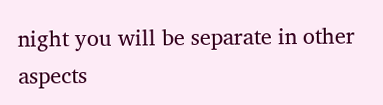night you will be separate in other aspects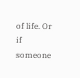of life. Or if someone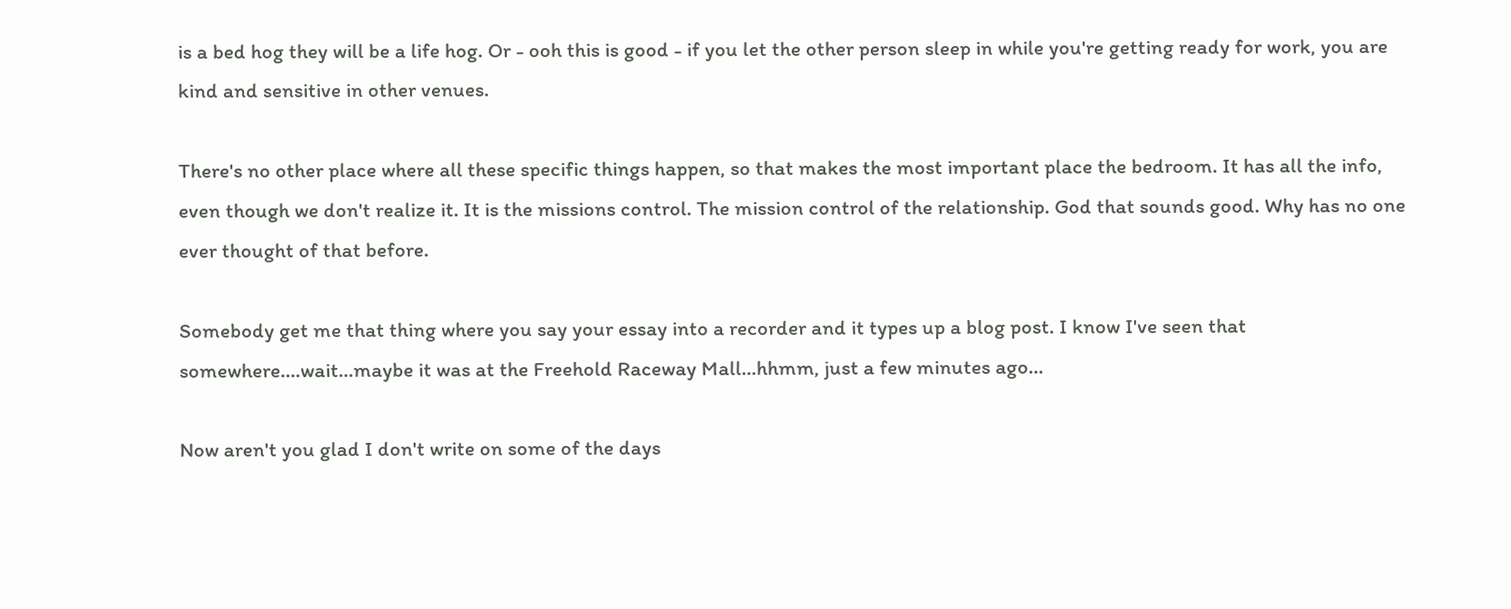is a bed hog they will be a life hog. Or - ooh this is good - if you let the other person sleep in while you're getting ready for work, you are kind and sensitive in other venues.

There's no other place where all these specific things happen, so that makes the most important place the bedroom. It has all the info, even though we don't realize it. It is the missions control. The mission control of the relationship. God that sounds good. Why has no one ever thought of that before.

Somebody get me that thing where you say your essay into a recorder and it types up a blog post. I know I've seen that somewhere....wait...maybe it was at the Freehold Raceway Mall...hhmm, just a few minutes ago...

Now aren't you glad I don't write on some of the days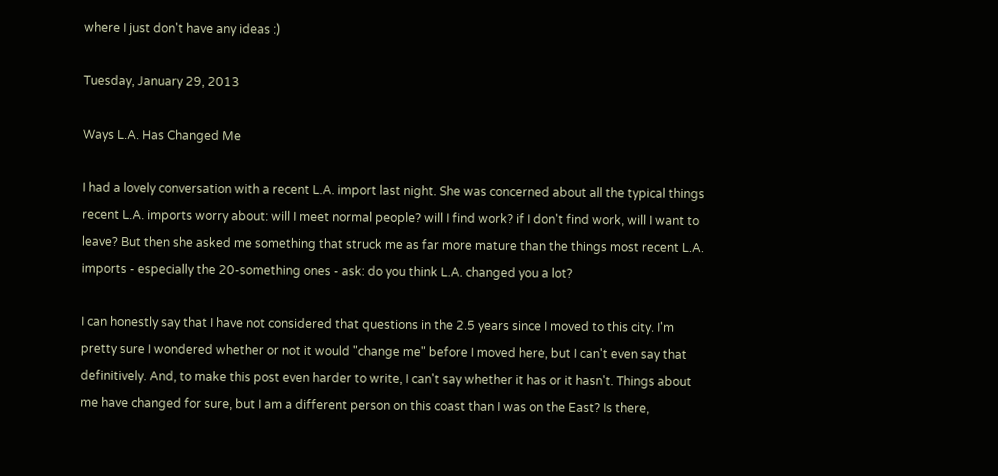where I just don't have any ideas :)

Tuesday, January 29, 2013

Ways L.A. Has Changed Me

I had a lovely conversation with a recent L.A. import last night. She was concerned about all the typical things recent L.A. imports worry about: will I meet normal people? will I find work? if I don't find work, will I want to leave? But then she asked me something that struck me as far more mature than the things most recent L.A. imports - especially the 20-something ones - ask: do you think L.A. changed you a lot?

I can honestly say that I have not considered that questions in the 2.5 years since I moved to this city. I'm pretty sure I wondered whether or not it would "change me" before I moved here, but I can't even say that definitively. And, to make this post even harder to write, I can't say whether it has or it hasn't. Things about me have changed for sure, but I am a different person on this coast than I was on the East? Is there,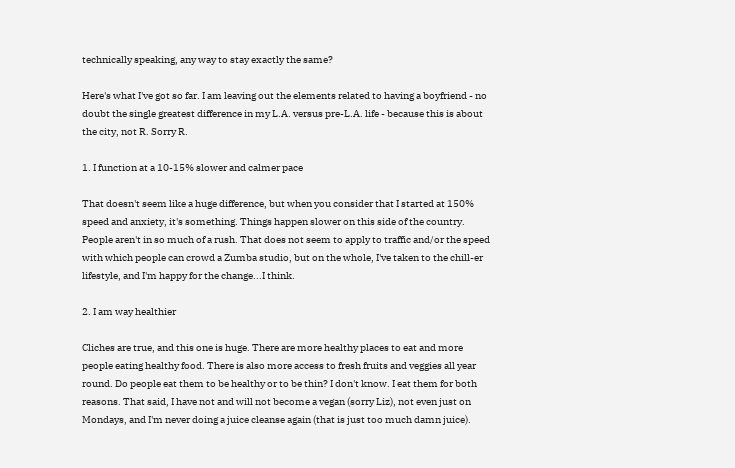technically speaking, any way to stay exactly the same?

Here's what I've got so far. I am leaving out the elements related to having a boyfriend - no doubt the single greatest difference in my L.A. versus pre-L.A. life - because this is about the city, not R. Sorry R.

1. I function at a 10-15% slower and calmer pace

That doesn't seem like a huge difference, but when you consider that I started at 150% speed and anxiety, it's something. Things happen slower on this side of the country. People aren't in so much of a rush. That does not seem to apply to traffic and/or the speed with which people can crowd a Zumba studio, but on the whole, I've taken to the chill-er lifestyle, and I'm happy for the change...I think.

2. I am way healthier

Cliches are true, and this one is huge. There are more healthy places to eat and more people eating healthy food. There is also more access to fresh fruits and veggies all year round. Do people eat them to be healthy or to be thin? I don't know. I eat them for both reasons. That said, I have not and will not become a vegan (sorry Liz), not even just on Mondays, and I'm never doing a juice cleanse again (that is just too much damn juice).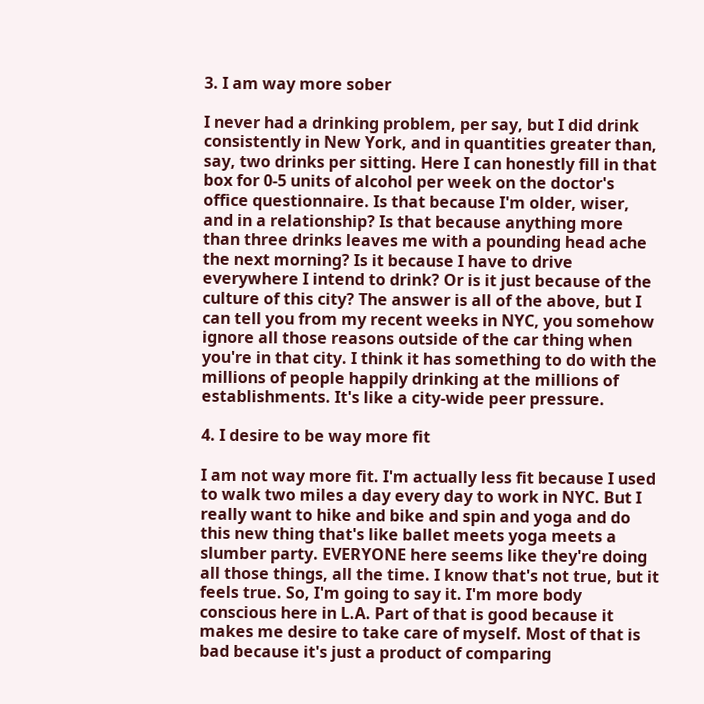3. I am way more sober

I never had a drinking problem, per say, but I did drink consistently in New York, and in quantities greater than, say, two drinks per sitting. Here I can honestly fill in that box for 0-5 units of alcohol per week on the doctor's office questionnaire. Is that because I'm older, wiser, and in a relationship? Is that because anything more than three drinks leaves me with a pounding head ache the next morning? Is it because I have to drive everywhere I intend to drink? Or is it just because of the culture of this city? The answer is all of the above, but I can tell you from my recent weeks in NYC, you somehow ignore all those reasons outside of the car thing when you're in that city. I think it has something to do with the millions of people happily drinking at the millions of establishments. It's like a city-wide peer pressure.

4. I desire to be way more fit

I am not way more fit. I'm actually less fit because I used to walk two miles a day every day to work in NYC. But I really want to hike and bike and spin and yoga and do this new thing that's like ballet meets yoga meets a slumber party. EVERYONE here seems like they're doing all those things, all the time. I know that's not true, but it feels true. So, I'm going to say it. I'm more body conscious here in L.A. Part of that is good because it makes me desire to take care of myself. Most of that is bad because it's just a product of comparing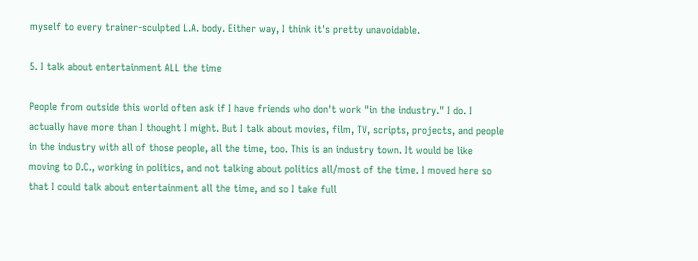myself to every trainer-sculpted L.A. body. Either way, I think it's pretty unavoidable.

5. I talk about entertainment ALL the time

People from outside this world often ask if I have friends who don't work "in the industry." I do. I actually have more than I thought I might. But I talk about movies, film, TV, scripts, projects, and people in the industry with all of those people, all the time, too. This is an industry town. It would be like moving to D.C., working in politics, and not talking about politics all/most of the time. I moved here so that I could talk about entertainment all the time, and so I take full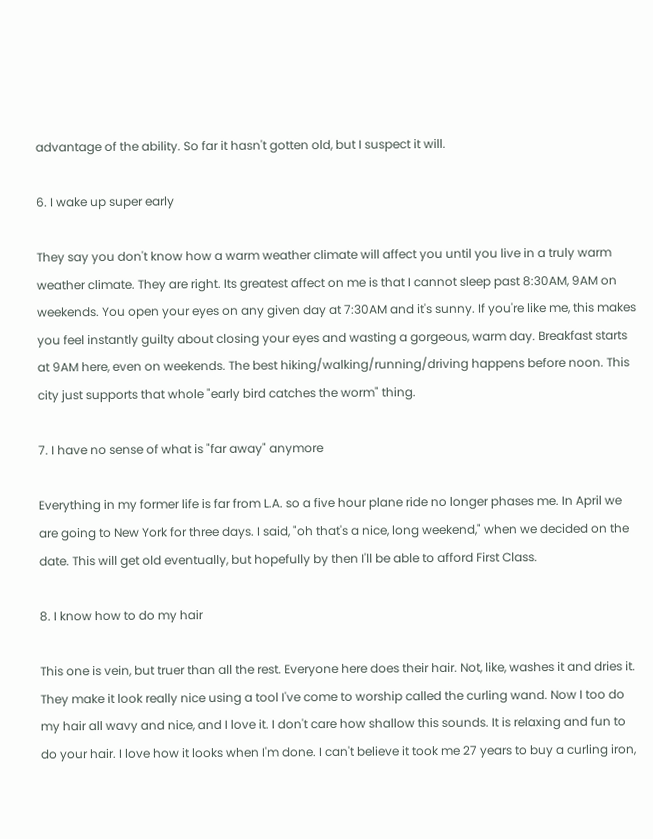advantage of the ability. So far it hasn't gotten old, but I suspect it will.

6. I wake up super early

They say you don't know how a warm weather climate will affect you until you live in a truly warm weather climate. They are right. Its greatest affect on me is that I cannot sleep past 8:30AM, 9AM on weekends. You open your eyes on any given day at 7:30AM and it's sunny. If you're like me, this makes you feel instantly guilty about closing your eyes and wasting a gorgeous, warm day. Breakfast starts at 9AM here, even on weekends. The best hiking/walking/running/driving happens before noon. This city just supports that whole "early bird catches the worm" thing.

7. I have no sense of what is "far away" anymore

Everything in my former life is far from L.A. so a five hour plane ride no longer phases me. In April we are going to New York for three days. I said, "oh that's a nice, long weekend," when we decided on the date. This will get old eventually, but hopefully by then I'll be able to afford First Class.

8. I know how to do my hair

This one is vein, but truer than all the rest. Everyone here does their hair. Not, like, washes it and dries it. They make it look really nice using a tool I've come to worship called the curling wand. Now I too do my hair all wavy and nice, and I love it. I don't care how shallow this sounds. It is relaxing and fun to do your hair. I love how it looks when I'm done. I can't believe it took me 27 years to buy a curling iron,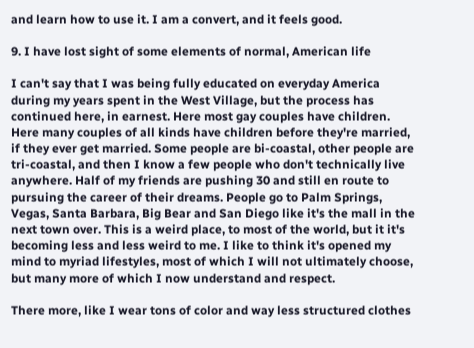and learn how to use it. I am a convert, and it feels good.

9. I have lost sight of some elements of normal, American life

I can't say that I was being fully educated on everyday America during my years spent in the West Village, but the process has continued here, in earnest. Here most gay couples have children. Here many couples of all kinds have children before they're married, if they ever get married. Some people are bi-coastal, other people are tri-coastal, and then I know a few people who don't technically live anywhere. Half of my friends are pushing 30 and still en route to pursuing the career of their dreams. People go to Palm Springs, Vegas, Santa Barbara, Big Bear and San Diego like it's the mall in the next town over. This is a weird place, to most of the world, but it it's becoming less and less weird to me. I like to think it's opened my mind to myriad lifestyles, most of which I will not ultimately choose, but many more of which I now understand and respect.

There more, like I wear tons of color and way less structured clothes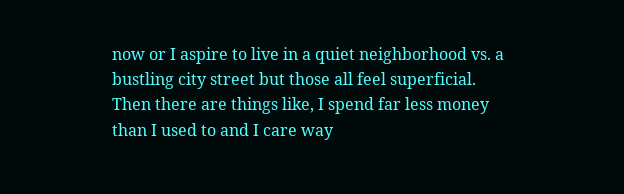now or I aspire to live in a quiet neighborhood vs. a bustling city street but those all feel superficial. Then there are things like, I spend far less money than I used to and I care way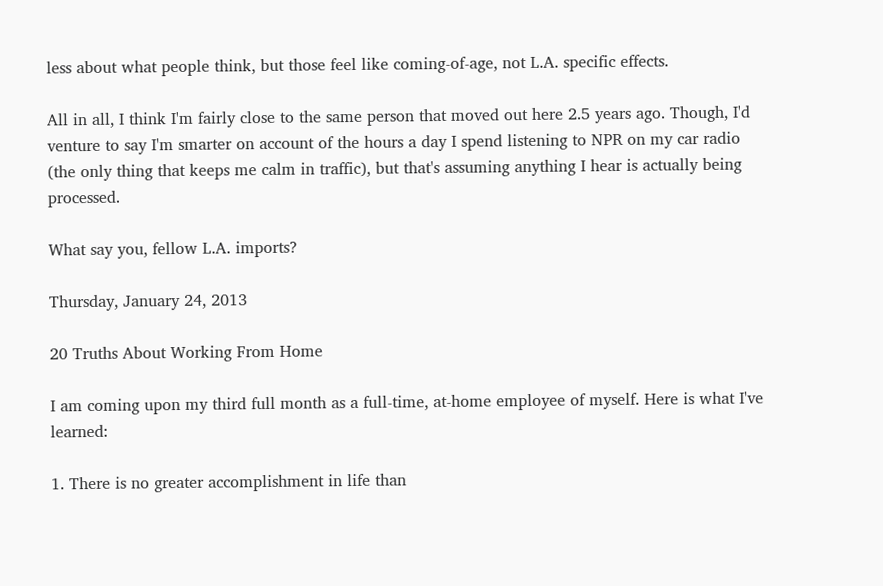less about what people think, but those feel like coming-of-age, not L.A. specific effects.

All in all, I think I'm fairly close to the same person that moved out here 2.5 years ago. Though, I'd venture to say I'm smarter on account of the hours a day I spend listening to NPR on my car radio (the only thing that keeps me calm in traffic), but that's assuming anything I hear is actually being processed.

What say you, fellow L.A. imports?

Thursday, January 24, 2013

20 Truths About Working From Home

I am coming upon my third full month as a full-time, at-home employee of myself. Here is what I've learned:

1. There is no greater accomplishment in life than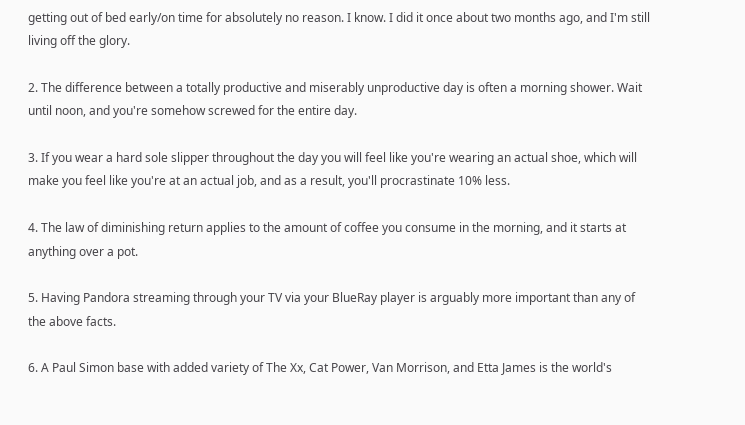getting out of bed early/on time for absolutely no reason. I know. I did it once about two months ago, and I'm still living off the glory.

2. The difference between a totally productive and miserably unproductive day is often a morning shower. Wait until noon, and you're somehow screwed for the entire day.

3. If you wear a hard sole slipper throughout the day you will feel like you're wearing an actual shoe, which will make you feel like you're at an actual job, and as a result, you'll procrastinate 10% less.

4. The law of diminishing return applies to the amount of coffee you consume in the morning, and it starts at anything over a pot.

5. Having Pandora streaming through your TV via your BlueRay player is arguably more important than any of the above facts.

6. A Paul Simon base with added variety of The Xx, Cat Power, Van Morrison, and Etta James is the world's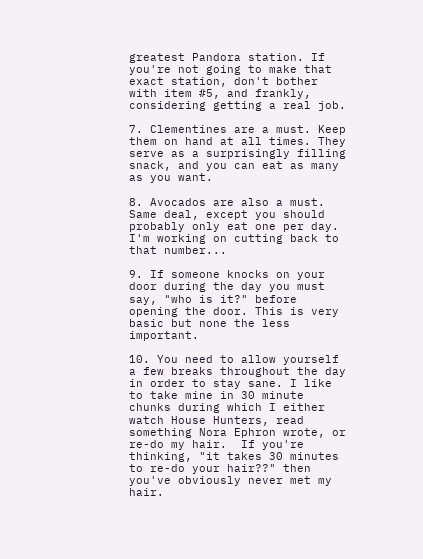greatest Pandora station. If you're not going to make that exact station, don't bother with item #5, and frankly, considering getting a real job.

7. Clementines are a must. Keep them on hand at all times. They serve as a surprisingly filling snack, and you can eat as many as you want.

8. Avocados are also a must. Same deal, except you should probably only eat one per day. I'm working on cutting back to that number...

9. If someone knocks on your door during the day you must say, "who is it?" before opening the door. This is very basic but none the less important.

10. You need to allow yourself a few breaks throughout the day in order to stay sane. I like to take mine in 30 minute chunks during which I either watch House Hunters, read something Nora Ephron wrote, or re-do my hair.  If you're thinking, "it takes 30 minutes to re-do your hair??" then you've obviously never met my hair.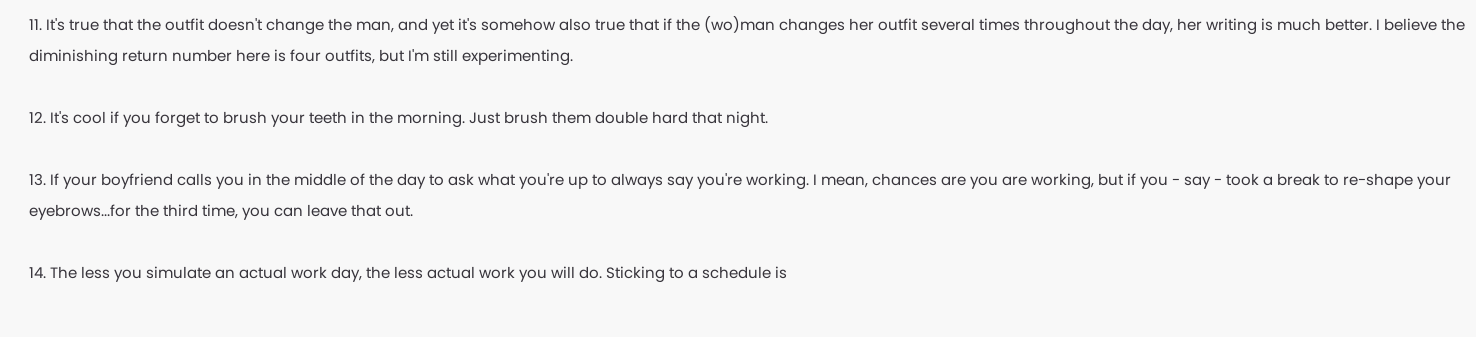11. It's true that the outfit doesn't change the man, and yet it's somehow also true that if the (wo)man changes her outfit several times throughout the day, her writing is much better. I believe the diminishing return number here is four outfits, but I'm still experimenting.

12. It's cool if you forget to brush your teeth in the morning. Just brush them double hard that night.

13. If your boyfriend calls you in the middle of the day to ask what you're up to always say you're working. I mean, chances are you are working, but if you - say - took a break to re-shape your eyebrows...for the third time, you can leave that out.

14. The less you simulate an actual work day, the less actual work you will do. Sticking to a schedule is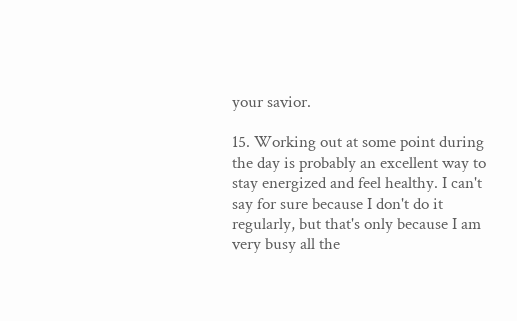your savior.

15. Working out at some point during the day is probably an excellent way to stay energized and feel healthy. I can't say for sure because I don't do it regularly, but that's only because I am very busy all the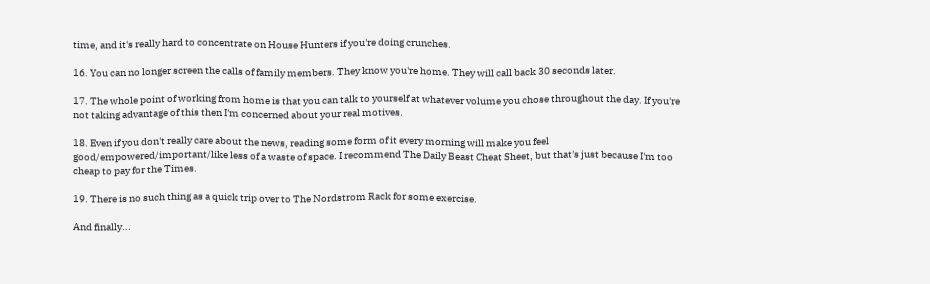time, and it's really hard to concentrate on House Hunters if you're doing crunches.

16. You can no longer screen the calls of family members. They know you're home. They will call back 30 seconds later.

17. The whole point of working from home is that you can talk to yourself at whatever volume you chose throughout the day. If you're not taking advantage of this then I'm concerned about your real motives.

18. Even if you don't really care about the news, reading some form of it every morning will make you feel good/empowered/important/like less of a waste of space. I recommend The Daily Beast Cheat Sheet, but that's just because I'm too cheap to pay for the Times.

19. There is no such thing as a quick trip over to The Nordstrom Rack for some exercise.

And finally...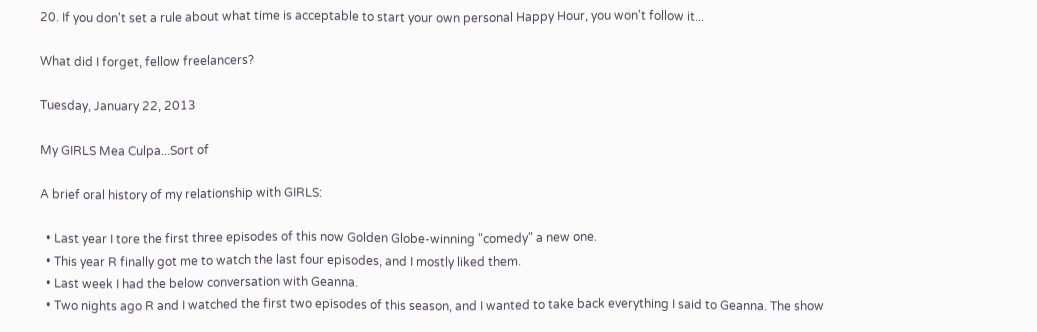20. If you don't set a rule about what time is acceptable to start your own personal Happy Hour, you won't follow it...

What did I forget, fellow freelancers?

Tuesday, January 22, 2013

My GIRLS Mea Culpa...Sort of

A brief oral history of my relationship with GIRLS:

  • Last year I tore the first three episodes of this now Golden Globe-winning "comedy" a new one.
  • This year R finally got me to watch the last four episodes, and I mostly liked them.
  • Last week I had the below conversation with Geanna.
  • Two nights ago R and I watched the first two episodes of this season, and I wanted to take back everything I said to Geanna. The show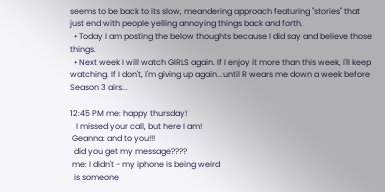seems to be back to its slow, meandering approach featuring "stories" that just end with people yelling annoying things back and forth.
  • Today I am posting the below thoughts because I did say and believe those things.
  • Next week I will watch GIRLS again. If I enjoy it more than this week, I'll keep watching. If I don't, I'm giving up again...until R wears me down a week before Season 3 airs...

12:45 PM me: happy thursday!
   I missed your call, but here I am!
 Geanna: and to you!!!
  did you get my message????
 me: I didn't - my iphone is being weird
  is someone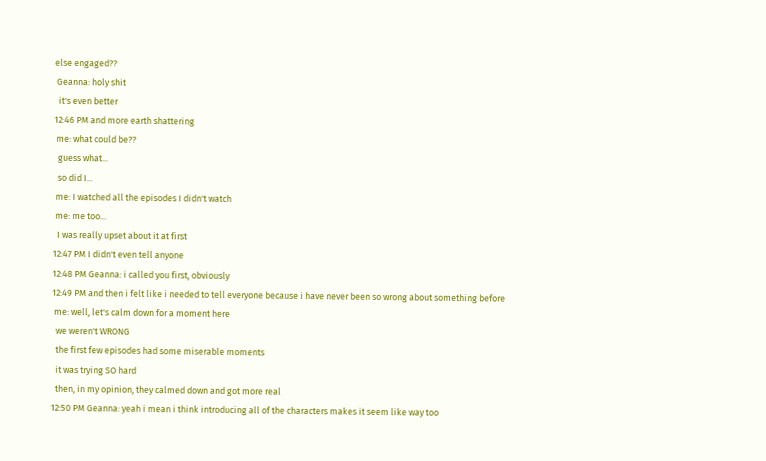else engaged??
 Geanna: holy shit
  it's even better
12:46 PM and more earth shattering
 me: what could be??
  guess what...
  so did I...
 me: I watched all the episodes I didn't watch
 me: me too...
  I was really upset about it at first
12:47 PM I didn't even tell anyone
12:48 PM Geanna: i called you first, obviously
12:49 PM and then i felt like i needed to tell everyone because i have never been so wrong about something before
 me: well, let's calm down for a moment here
  we weren't WRONG
  the first few episodes had some miserable moments
  it was trying SO hard
  then, in my opinion, they calmed down and got more real
12:50 PM Geanna: yeah i mean i think introducing all of the characters makes it seem like way too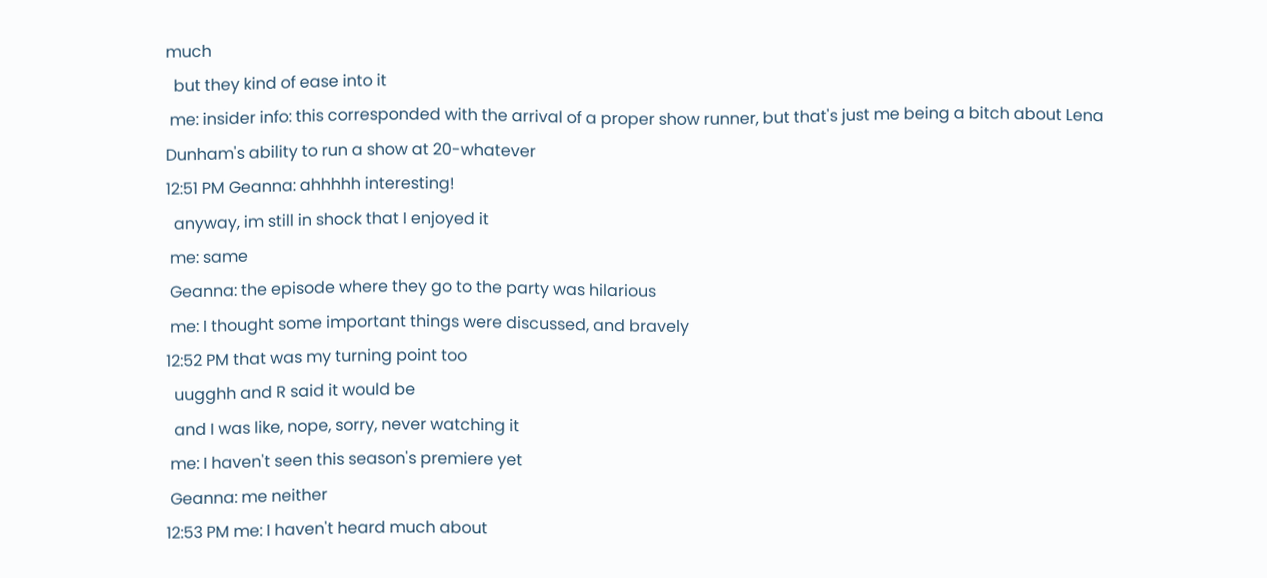much
  but they kind of ease into it
 me: insider info: this corresponded with the arrival of a proper show runner, but that's just me being a bitch about Lena Dunham's ability to run a show at 20-whatever
12:51 PM Geanna: ahhhhh interesting!
  anyway, im still in shock that I enjoyed it
 me: same
 Geanna: the episode where they go to the party was hilarious
 me: I thought some important things were discussed, and bravely
12:52 PM that was my turning point too
  uugghh and R said it would be
  and I was like, nope, sorry, never watching it
 me: I haven't seen this season's premiere yet
 Geanna: me neither
12:53 PM me: I haven't heard much about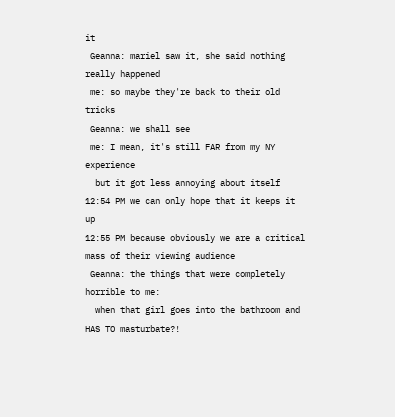it
 Geanna: mariel saw it, she said nothing really happened
 me: so maybe they're back to their old tricks
 Geanna: we shall see
 me: I mean, it's still FAR from my NY experience
  but it got less annoying about itself
12:54 PM we can only hope that it keeps it up
12:55 PM because obviously we are a critical mass of their viewing audience
 Geanna: the things that were completely horrible to me:
  when that girl goes into the bathroom and HAS TO masturbate?!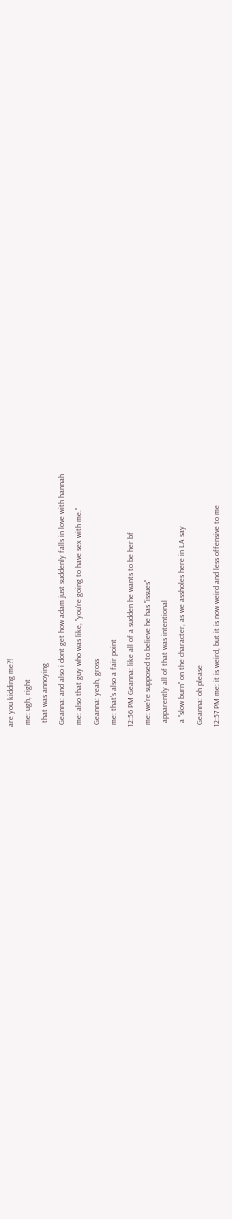are you kidding me?!
 me: ugh, right
  that was annoying
 Geanna: and also i dont get how adam just suddenly falls in love with hannah
 me: also that guy who was like, "you're going to have sex with me."
 Geanna: yeah, gross
 me: that's also a fair point
12:56 PM Geanna: like all of a sudden he wants to be her bf
 me: we're supposed to believe he has "issues"
  apparently all of that was intentional
  a "slow burn" on the character, as we assholes here in LA say
 Geanna: oh please
12:57 PM me: it is weird, but it is now weird and less offensive to me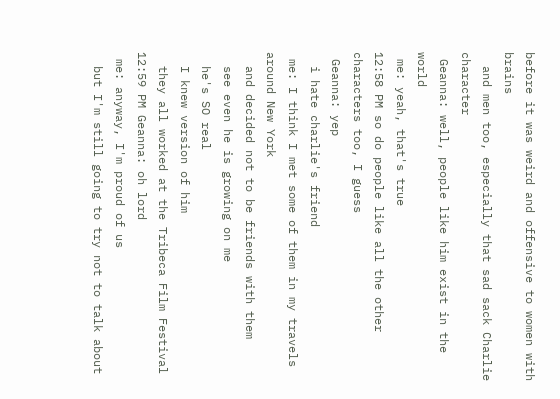before it was weird and offensive to women with brains
  and men too, especially that sad sack Charlie character
 Geanna: well, people like him exist in the world
 me: yeah, that's true
12:58 PM so do people like all the other characters too, I guess
 Geanna: yep
  i hate charlie's friend
 me: I think I met some of them in my travels around New York
  and decided not to be friends with them
  see even he is growing on me
  he's SO real
  I knew version of him
  they all worked at the Tribeca Film Festival
12:59 PM Geanna: oh lord
 me: anyway, I'm proud of us
  but I'm still going to try not to talk about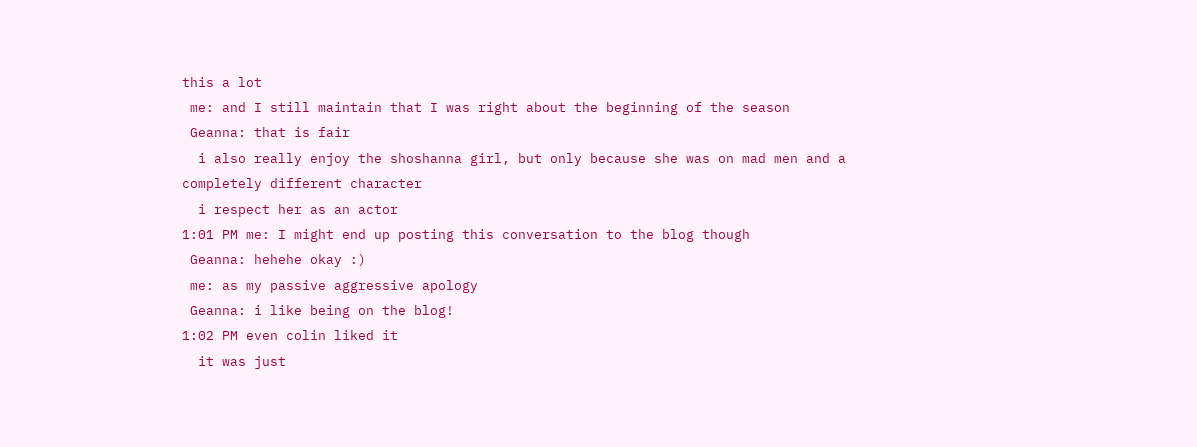this a lot
 me: and I still maintain that I was right about the beginning of the season
 Geanna: that is fair
  i also really enjoy the shoshanna girl, but only because she was on mad men and a completely different character
  i respect her as an actor
1:01 PM me: I might end up posting this conversation to the blog though
 Geanna: hehehe okay :)
 me: as my passive aggressive apology
 Geanna: i like being on the blog!
1:02 PM even colin liked it
  it was just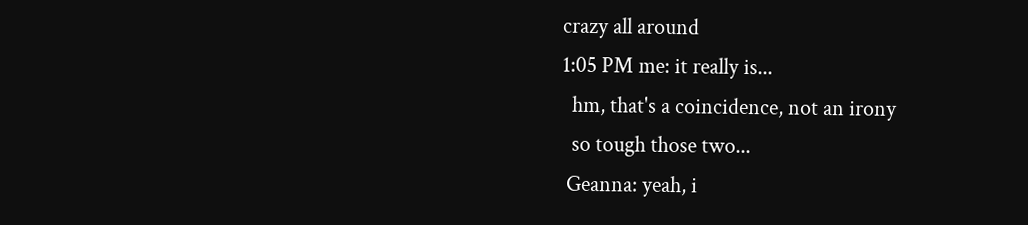crazy all around
1:05 PM me: it really is...
  hm, that's a coincidence, not an irony
  so tough those two...
 Geanna: yeah, i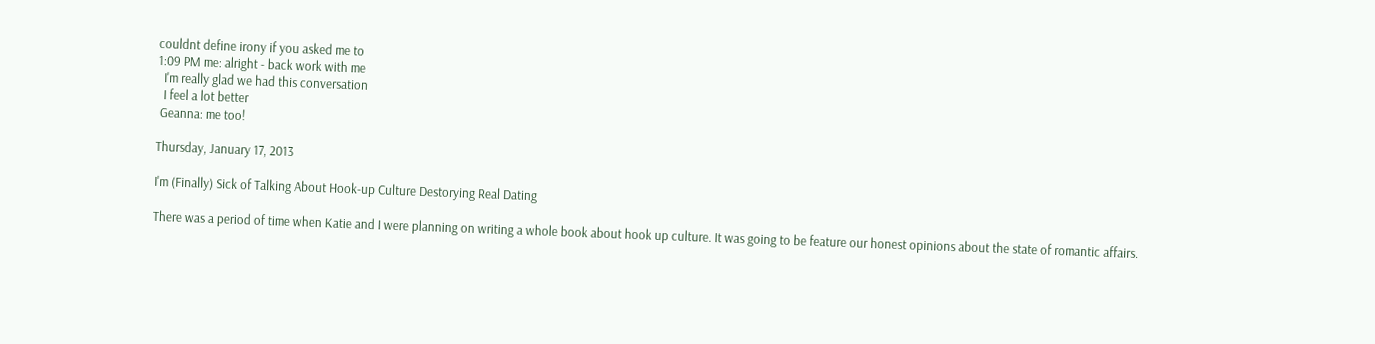couldnt define irony if you asked me to
1:09 PM me: alright - back work with me
  I'm really glad we had this conversation
  I feel a lot better
 Geanna: me too!

Thursday, January 17, 2013

I'm (Finally) Sick of Talking About Hook-up Culture Destorying Real Dating

There was a period of time when Katie and I were planning on writing a whole book about hook up culture. It was going to be feature our honest opinions about the state of romantic affairs.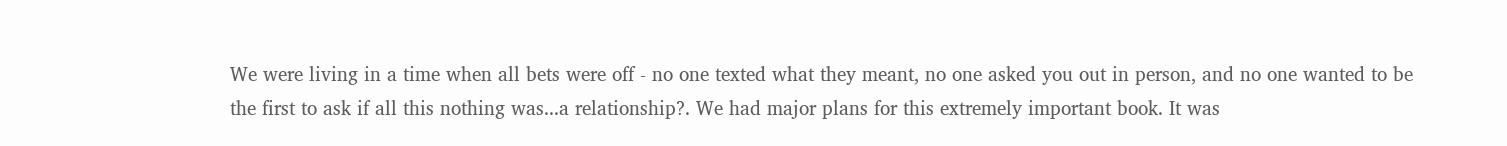We were living in a time when all bets were off - no one texted what they meant, no one asked you out in person, and no one wanted to be the first to ask if all this nothing was...a relationship?. We had major plans for this extremely important book. It was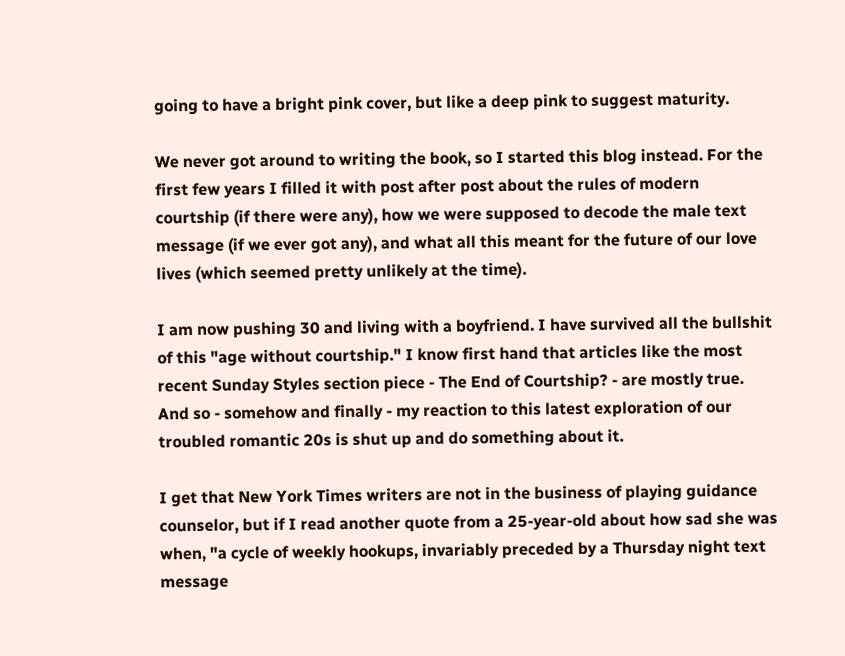going to have a bright pink cover, but like a deep pink to suggest maturity.

We never got around to writing the book, so I started this blog instead. For the first few years I filled it with post after post about the rules of modern courtship (if there were any), how we were supposed to decode the male text message (if we ever got any), and what all this meant for the future of our love lives (which seemed pretty unlikely at the time).

I am now pushing 30 and living with a boyfriend. I have survived all the bullshit of this "age without courtship." I know first hand that articles like the most recent Sunday Styles section piece - The End of Courtship? - are mostly true. And so - somehow and finally - my reaction to this latest exploration of our troubled romantic 20s is shut up and do something about it.

I get that New York Times writers are not in the business of playing guidance counselor, but if I read another quote from a 25-year-old about how sad she was when, "a cycle of weekly hookups, invariably preceded by a Thursday night text message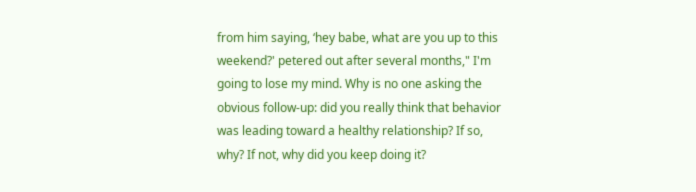from him saying, ‘hey babe, what are you up to this weekend?' petered out after several months," I'm going to lose my mind. Why is no one asking the obvious follow-up: did you really think that behavior was leading toward a healthy relationship? If so, why? If not, why did you keep doing it?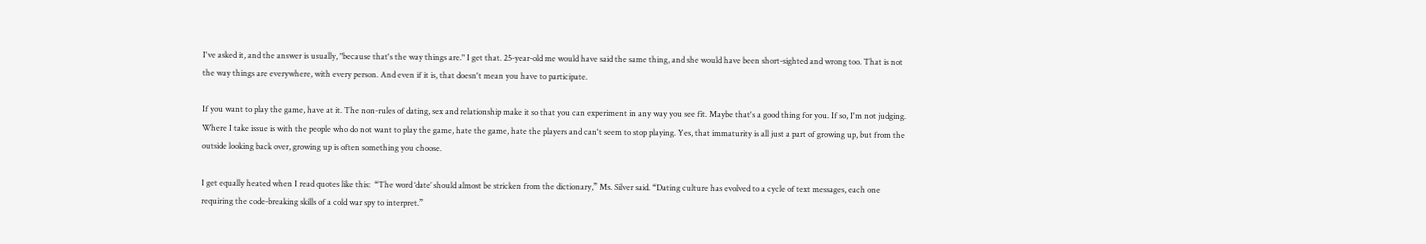I've asked it, and the answer is usually, "because that's the way things are." I get that. 25-year-old me would have said the same thing, and she would have been short-sighted and wrong too. That is not the way things are everywhere, with every person. And even if it is, that doesn't mean you have to participate.

If you want to play the game, have at it. The non-rules of dating, sex and relationship make it so that you can experiment in any way you see fit. Maybe that's a good thing for you. If so, I'm not judging. Where I take issue is with the people who do not want to play the game, hate the game, hate the players and can't seem to stop playing. Yes, that immaturity is all just a part of growing up, but from the outside looking back over, growing up is often something you choose.

I get equally heated when I read quotes like this:  “The word ‘date’ should almost be stricken from the dictionary,” Ms. Silver said. “Dating culture has evolved to a cycle of text messages, each one requiring the code-breaking skills of a cold war spy to interpret.”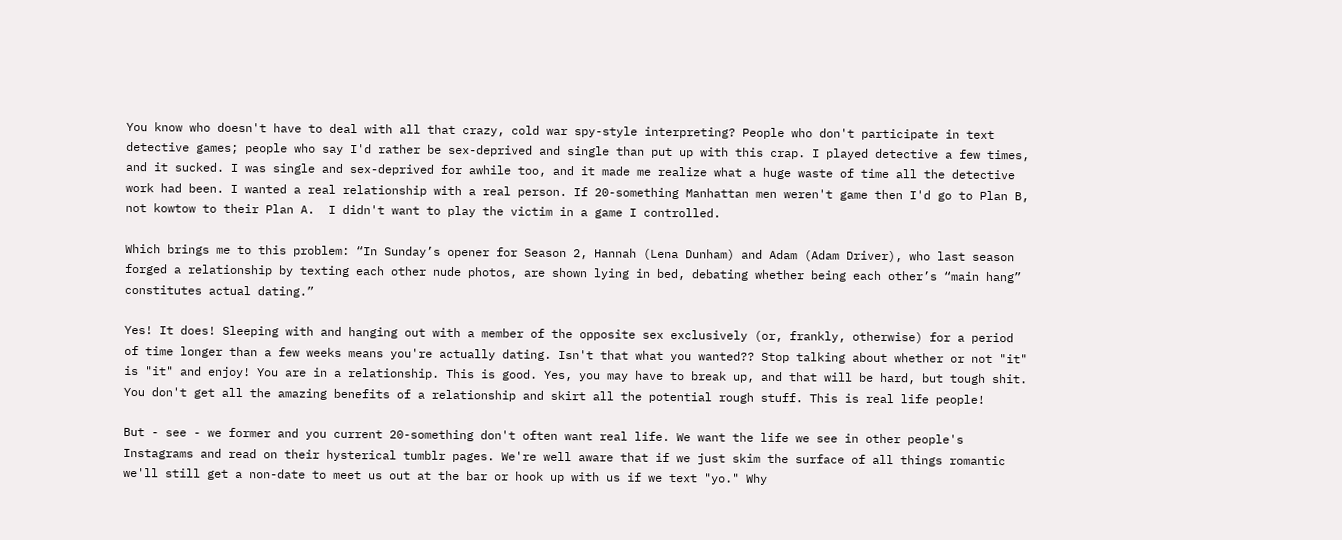You know who doesn't have to deal with all that crazy, cold war spy-style interpreting? People who don't participate in text detective games; people who say I'd rather be sex-deprived and single than put up with this crap. I played detective a few times, and it sucked. I was single and sex-deprived for awhile too, and it made me realize what a huge waste of time all the detective work had been. I wanted a real relationship with a real person. If 20-something Manhattan men weren't game then I'd go to Plan B, not kowtow to their Plan A.  I didn't want to play the victim in a game I controlled.

Which brings me to this problem: “In Sunday’s opener for Season 2, Hannah (Lena Dunham) and Adam (Adam Driver), who last season forged a relationship by texting each other nude photos, are shown lying in bed, debating whether being each other’s “main hang” constitutes actual dating.”

Yes! It does! Sleeping with and hanging out with a member of the opposite sex exclusively (or, frankly, otherwise) for a period of time longer than a few weeks means you're actually dating. Isn't that what you wanted?? Stop talking about whether or not "it" is "it" and enjoy! You are in a relationship. This is good. Yes, you may have to break up, and that will be hard, but tough shit. You don't get all the amazing benefits of a relationship and skirt all the potential rough stuff. This is real life people!

But - see - we former and you current 20-something don't often want real life. We want the life we see in other people's Instagrams and read on their hysterical tumblr pages. We're well aware that if we just skim the surface of all things romantic we'll still get a non-date to meet us out at the bar or hook up with us if we text "yo." Why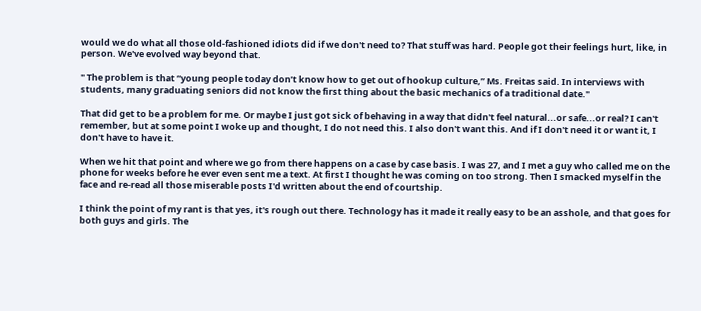would we do what all those old-fashioned idiots did if we don't need to? That stuff was hard. People got their feelings hurt, like, in person. We've evolved way beyond that.

" The problem is that “young people today don’t know how to get out of hookup culture,” Ms. Freitas said. In interviews with students, many graduating seniors did not know the first thing about the basic mechanics of a traditional date."

That did get to be a problem for me. Or maybe I just got sick of behaving in a way that didn't feel natural...or safe...or real? I can't remember, but at some point I woke up and thought, I do not need this. I also don't want this. And if I don't need it or want it, I don't have to have it.

When we hit that point and where we go from there happens on a case by case basis. I was 27, and I met a guy who called me on the phone for weeks before he ever even sent me a text. At first I thought he was coming on too strong. Then I smacked myself in the face and re-read all those miserable posts I'd written about the end of courtship.

I think the point of my rant is that yes, it's rough out there. Technology has it made it really easy to be an asshole, and that goes for both guys and girls. The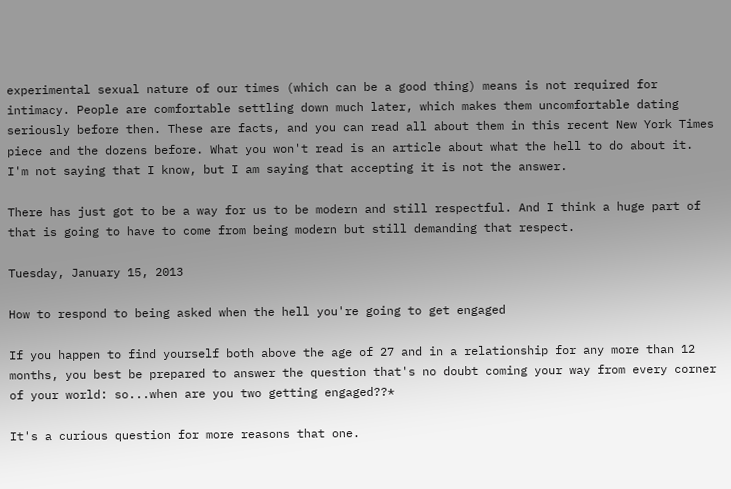experimental sexual nature of our times (which can be a good thing) means is not required for intimacy. People are comfortable settling down much later, which makes them uncomfortable dating seriously before then. These are facts, and you can read all about them in this recent New York Times piece and the dozens before. What you won't read is an article about what the hell to do about it. I'm not saying that I know, but I am saying that accepting it is not the answer.

There has just got to be a way for us to be modern and still respectful. And I think a huge part of that is going to have to come from being modern but still demanding that respect.

Tuesday, January 15, 2013

How to respond to being asked when the hell you're going to get engaged

If you happen to find yourself both above the age of 27 and in a relationship for any more than 12 months, you best be prepared to answer the question that's no doubt coming your way from every corner of your world: so...when are you two getting engaged??*

It's a curious question for more reasons that one.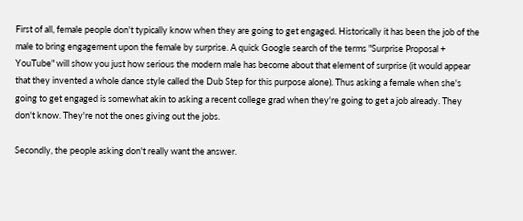First of all, female people don't typically know when they are going to get engaged. Historically it has been the job of the male to bring engagement upon the female by surprise. A quick Google search of the terms "Surprise Proposal + YouTube" will show you just how serious the modern male has become about that element of surprise (it would appear that they invented a whole dance style called the Dub Step for this purpose alone). Thus asking a female when she's going to get engaged is somewhat akin to asking a recent college grad when they're going to get a job already. They don't know. They're not the ones giving out the jobs.

Secondly, the people asking don't really want the answer.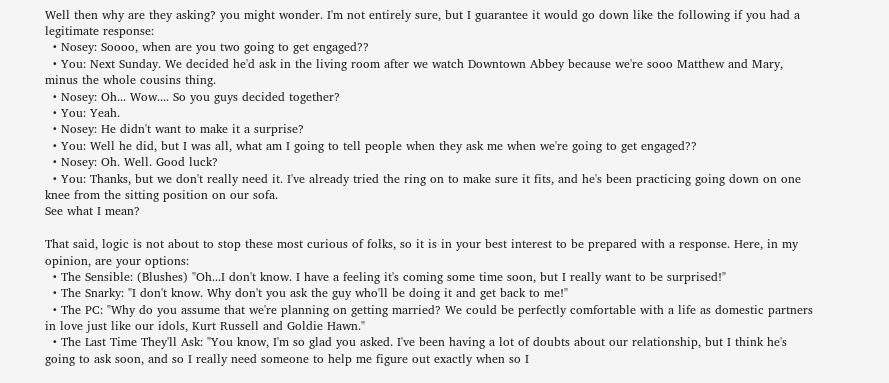Well then why are they asking? you might wonder. I'm not entirely sure, but I guarantee it would go down like the following if you had a legitimate response:
  • Nosey: Soooo, when are you two going to get engaged??
  • You: Next Sunday. We decided he'd ask in the living room after we watch Downtown Abbey because we're sooo Matthew and Mary, minus the whole cousins thing.
  • Nosey: Oh... Wow.... So you guys decided together?
  • You: Yeah.
  • Nosey: He didn't want to make it a surprise?
  • You: Well he did, but I was all, what am I going to tell people when they ask me when we're going to get engaged??
  • Nosey: Oh. Well. Good luck?
  • You: Thanks, but we don't really need it. I've already tried the ring on to make sure it fits, and he's been practicing going down on one knee from the sitting position on our sofa.
See what I mean?

That said, logic is not about to stop these most curious of folks, so it is in your best interest to be prepared with a response. Here, in my opinion, are your options:
  • The Sensible: (Blushes) "Oh...I don't know. I have a feeling it's coming some time soon, but I really want to be surprised!"
  • The Snarky: "I don't know. Why don't you ask the guy who'll be doing it and get back to me!"
  • The PC: "Why do you assume that we're planning on getting married? We could be perfectly comfortable with a life as domestic partners in love just like our idols, Kurt Russell and Goldie Hawn."
  • The Last Time They'll Ask: "You know, I'm so glad you asked. I've been having a lot of doubts about our relationship, but I think he's going to ask soon, and so I really need someone to help me figure out exactly when so I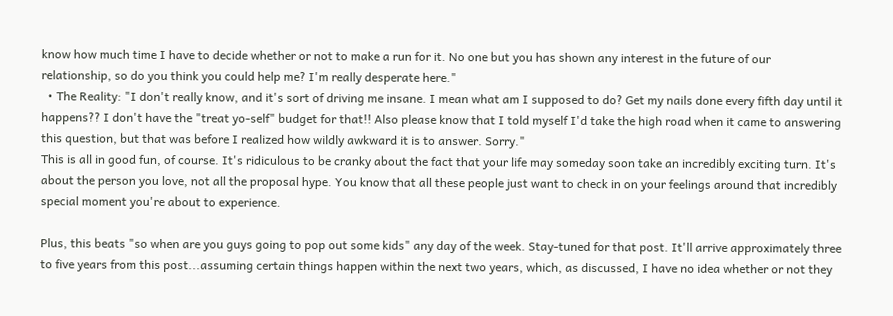know how much time I have to decide whether or not to make a run for it. No one but you has shown any interest in the future of our relationship, so do you think you could help me? I'm really desperate here."
  • The Reality: "I don't really know, and it's sort of driving me insane. I mean what am I supposed to do? Get my nails done every fifth day until it happens?? I don't have the "treat yo-self" budget for that!! Also please know that I told myself I'd take the high road when it came to answering this question, but that was before I realized how wildly awkward it is to answer. Sorry."
This is all in good fun, of course. It's ridiculous to be cranky about the fact that your life may someday soon take an incredibly exciting turn. It's about the person you love, not all the proposal hype. You know that all these people just want to check in on your feelings around that incredibly special moment you're about to experience.

Plus, this beats "so when are you guys going to pop out some kids" any day of the week. Stay-tuned for that post. It'll arrive approximately three to five years from this post...assuming certain things happen within the next two years, which, as discussed, I have no idea whether or not they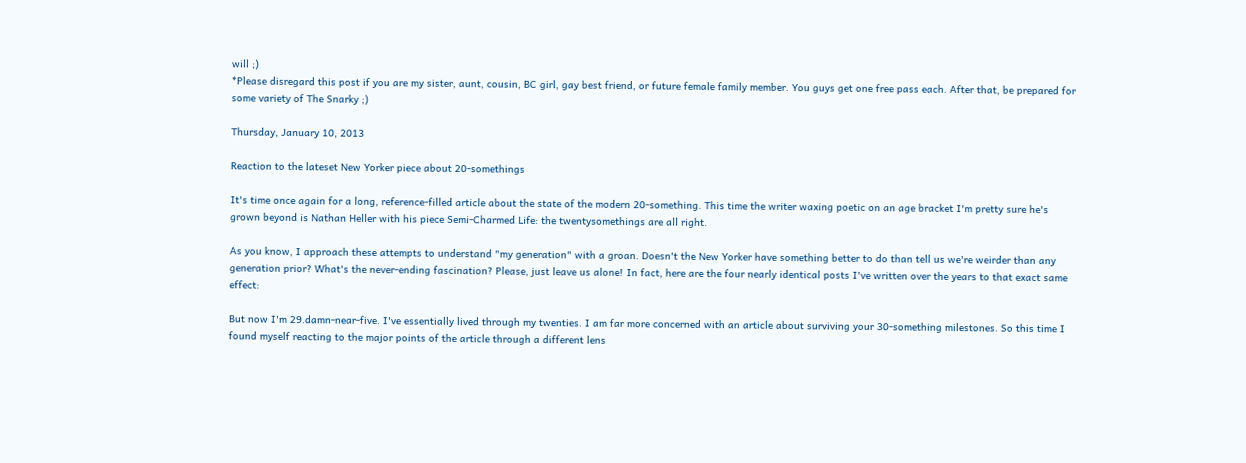will ;)
*Please disregard this post if you are my sister, aunt, cousin, BC girl, gay best friend, or future female family member. You guys get one free pass each. After that, be prepared for some variety of The Snarky ;)

Thursday, January 10, 2013

Reaction to the lateset New Yorker piece about 20-somethings

It's time once again for a long, reference-filled article about the state of the modern 20-something. This time the writer waxing poetic on an age bracket I'm pretty sure he's grown beyond is Nathan Heller with his piece Semi-Charmed Life: the twentysomethings are all right.

As you know, I approach these attempts to understand "my generation" with a groan. Doesn't the New Yorker have something better to do than tell us we're weirder than any generation prior? What's the never-ending fascination? Please, just leave us alone! In fact, here are the four nearly identical posts I've written over the years to that exact same effect:

But now I'm 29.damn-near-five. I've essentially lived through my twenties. I am far more concerned with an article about surviving your 30-something milestones. So this time I found myself reacting to the major points of the article through a different lens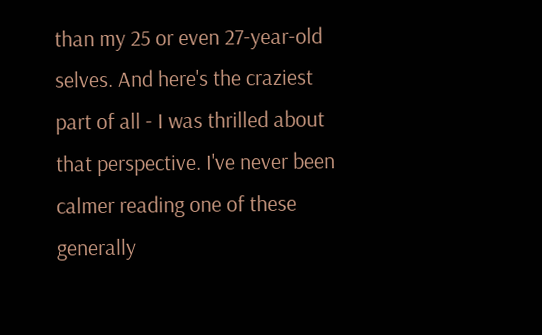than my 25 or even 27-year-old selves. And here's the craziest part of all - I was thrilled about that perspective. I've never been calmer reading one of these generally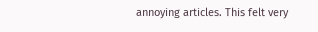annoying articles. This felt very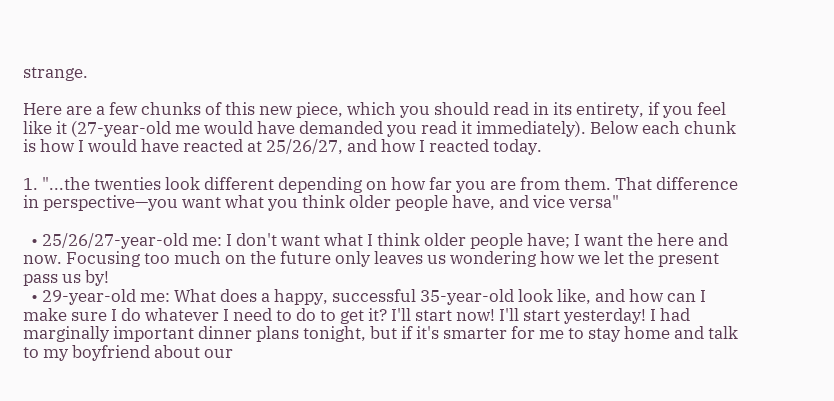strange.

Here are a few chunks of this new piece, which you should read in its entirety, if you feel like it (27-year-old me would have demanded you read it immediately). Below each chunk is how I would have reacted at 25/26/27, and how I reacted today.

1. "...the twenties look different depending on how far you are from them. That difference in perspective—you want what you think older people have, and vice versa"

  • 25/26/27-year-old me: I don't want what I think older people have; I want the here and now. Focusing too much on the future only leaves us wondering how we let the present pass us by!
  • 29-year-old me: What does a happy, successful 35-year-old look like, and how can I make sure I do whatever I need to do to get it? I'll start now! I'll start yesterday! I had marginally important dinner plans tonight, but if it's smarter for me to stay home and talk to my boyfriend about our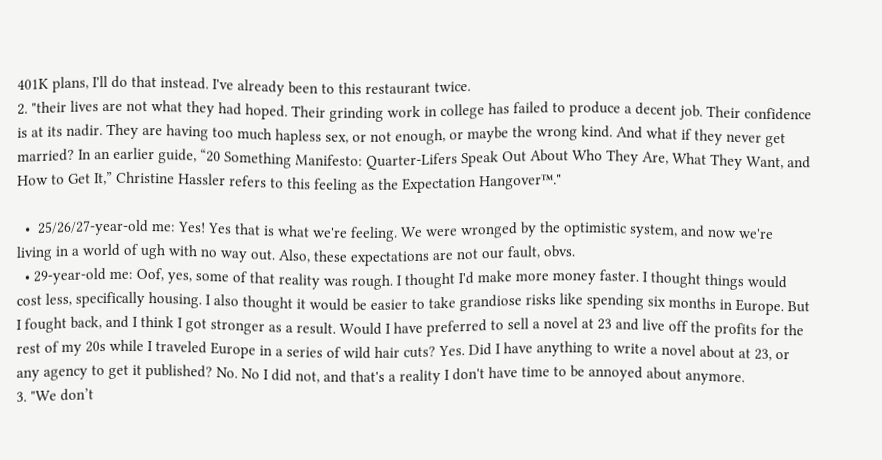401K plans, I'll do that instead. I've already been to this restaurant twice.
2. "their lives are not what they had hoped. Their grinding work in college has failed to produce a decent job. Their confidence is at its nadir. They are having too much hapless sex, or not enough, or maybe the wrong kind. And what if they never get married? In an earlier guide, “20 Something Manifesto: Quarter-Lifers Speak Out About Who They Are, What They Want, and How to Get It,” Christine Hassler refers to this feeling as the Expectation Hangover™."

  •  25/26/27-year-old me: Yes! Yes that is what we're feeling. We were wronged by the optimistic system, and now we're living in a world of ugh with no way out. Also, these expectations are not our fault, obvs.
  • 29-year-old me: Oof, yes, some of that reality was rough. I thought I'd make more money faster. I thought things would cost less, specifically housing. I also thought it would be easier to take grandiose risks like spending six months in Europe. But I fought back, and I think I got stronger as a result. Would I have preferred to sell a novel at 23 and live off the profits for the rest of my 20s while I traveled Europe in a series of wild hair cuts? Yes. Did I have anything to write a novel about at 23, or any agency to get it published? No. No I did not, and that's a reality I don't have time to be annoyed about anymore.
3. "We don’t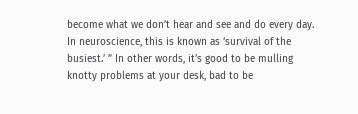become what we don’t hear and see and do every day. In neuroscience, this is known as ‘survival of the busiest.’ ” In other words, it’s good to be mulling knotty problems at your desk, bad to be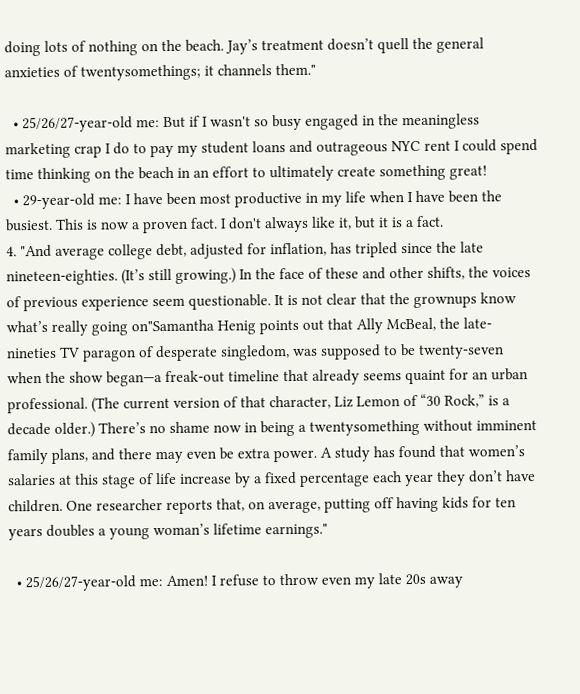doing lots of nothing on the beach. Jay’s treatment doesn’t quell the general anxieties of twentysomethings; it channels them."

  • 25/26/27-year-old me: But if I wasn't so busy engaged in the meaningless marketing crap I do to pay my student loans and outrageous NYC rent I could spend time thinking on the beach in an effort to ultimately create something great!
  • 29-year-old me: I have been most productive in my life when I have been the busiest. This is now a proven fact. I don't always like it, but it is a fact.
4. "And average college debt, adjusted for inflation, has tripled since the late nineteen-eighties. (It’s still growing.) In the face of these and other shifts, the voices of previous experience seem questionable. It is not clear that the grownups know what’s really going on"Samantha Henig points out that Ally McBeal, the late-nineties TV paragon of desperate singledom, was supposed to be twenty-seven when the show began—a freak-out timeline that already seems quaint for an urban professional. (The current version of that character, Liz Lemon of “30 Rock,” is a decade older.) There’s no shame now in being a twentysomething without imminent family plans, and there may even be extra power. A study has found that women’s salaries at this stage of life increase by a fixed percentage each year they don’t have children. One researcher reports that, on average, putting off having kids for ten years doubles a young woman’s lifetime earnings."

  • 25/26/27-year-old me: Amen! I refuse to throw even my late 20s away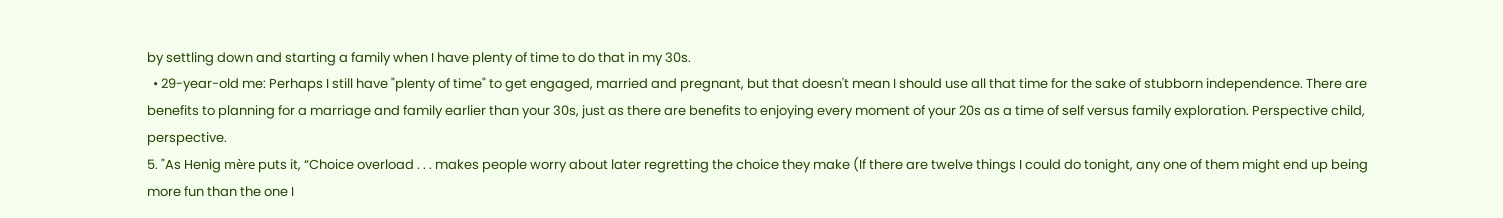by settling down and starting a family when I have plenty of time to do that in my 30s.
  • 29-year-old me: Perhaps I still have "plenty of time" to get engaged, married and pregnant, but that doesn't mean I should use all that time for the sake of stubborn independence. There are benefits to planning for a marriage and family earlier than your 30s, just as there are benefits to enjoying every moment of your 20s as a time of self versus family exploration. Perspective child, perspective.
5. "As Henig mère puts it, “Choice overload . . . makes people worry about later regretting the choice they make (If there are twelve things I could do tonight, any one of them might end up being more fun than the one I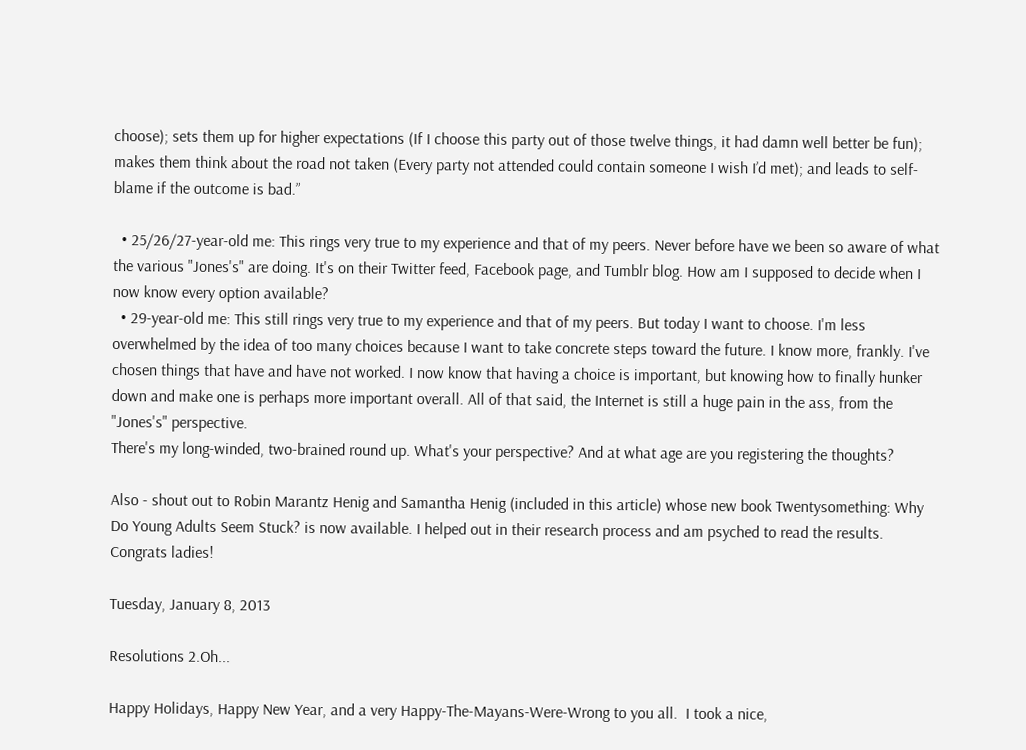choose); sets them up for higher expectations (If I choose this party out of those twelve things, it had damn well better be fun); makes them think about the road not taken (Every party not attended could contain someone I wish I’d met); and leads to self-blame if the outcome is bad.”

  • 25/26/27-year-old me: This rings very true to my experience and that of my peers. Never before have we been so aware of what the various "Jones's" are doing. It's on their Twitter feed, Facebook page, and Tumblr blog. How am I supposed to decide when I now know every option available?
  • 29-year-old me: This still rings very true to my experience and that of my peers. But today I want to choose. I'm less overwhelmed by the idea of too many choices because I want to take concrete steps toward the future. I know more, frankly. I've chosen things that have and have not worked. I now know that having a choice is important, but knowing how to finally hunker down and make one is perhaps more important overall. All of that said, the Internet is still a huge pain in the ass, from the "Jones's" perspective.
There's my long-winded, two-brained round up. What's your perspective? And at what age are you registering the thoughts?

Also - shout out to Robin Marantz Henig and Samantha Henig (included in this article) whose new book Twentysomething: Why Do Young Adults Seem Stuck? is now available. I helped out in their research process and am psyched to read the results. Congrats ladies!

Tuesday, January 8, 2013

Resolutions 2.Oh...

Happy Holidays, Happy New Year, and a very Happy-The-Mayans-Were-Wrong to you all.  I took a nice,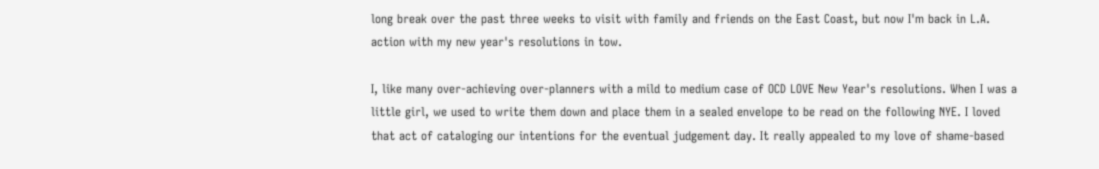long break over the past three weeks to visit with family and friends on the East Coast, but now I'm back in L.A. action with my new year's resolutions in tow.

I, like many over-achieving over-planners with a mild to medium case of OCD LOVE New Year's resolutions. When I was a little girl, we used to write them down and place them in a sealed envelope to be read on the following NYE. I loved that act of cataloging our intentions for the eventual judgement day. It really appealed to my love of shame-based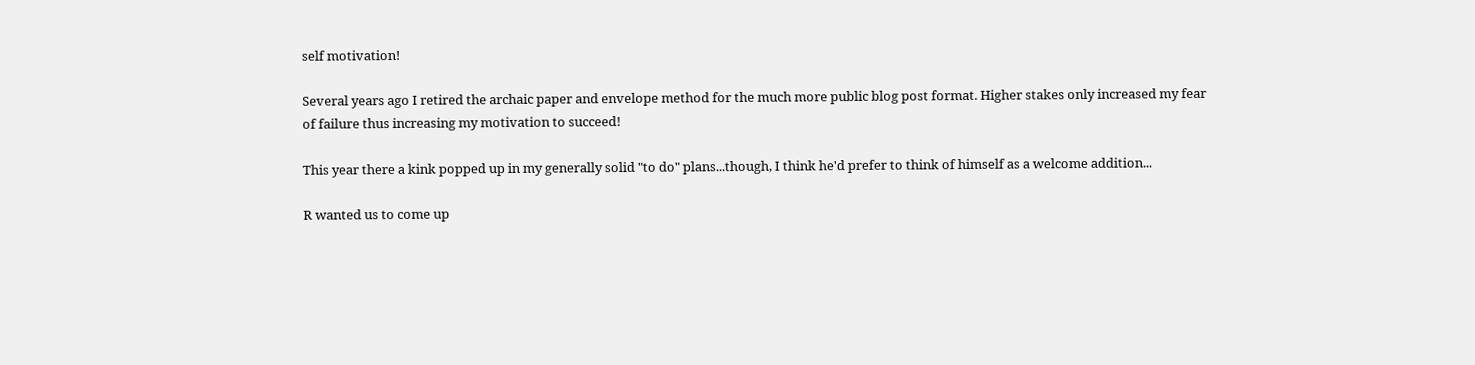self motivation!

Several years ago I retired the archaic paper and envelope method for the much more public blog post format. Higher stakes only increased my fear of failure thus increasing my motivation to succeed!

This year there a kink popped up in my generally solid "to do" plans...though, I think he'd prefer to think of himself as a welcome addition...

R wanted us to come up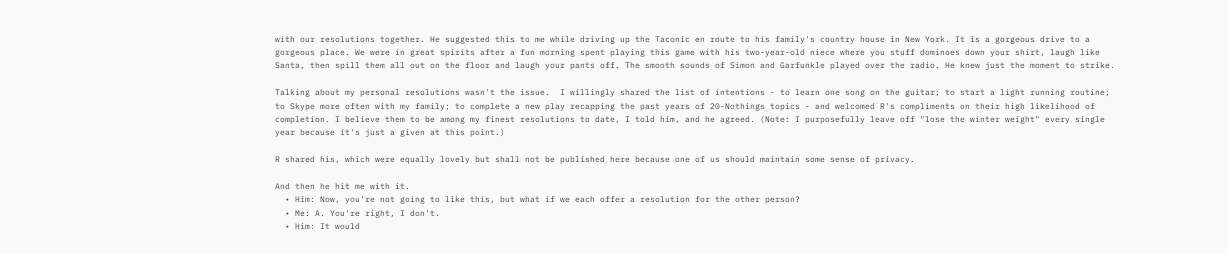with our resolutions together. He suggested this to me while driving up the Taconic en route to his family's country house in New York. It is a gorgeous drive to a gorgeous place. We were in great spirits after a fun morning spent playing this game with his two-year-old niece where you stuff dominoes down your shirt, laugh like Santa, then spill them all out on the floor and laugh your pants off. The smooth sounds of Simon and Garfunkle played over the radio. He knew just the moment to strike.

Talking about my personal resolutions wasn't the issue.  I willingly shared the list of intentions - to learn one song on the guitar; to start a light running routine; to Skype more often with my family; to complete a new play recapping the past years of 20-Nothings topics - and welcomed R's compliments on their high likelihood of completion. I believe them to be among my finest resolutions to date, I told him, and he agreed. (Note: I purposefully leave off "lose the winter weight" every single year because it's just a given at this point.)

R shared his, which were equally lovely but shall not be published here because one of us should maintain some sense of privacy.

And then he hit me with it.
  • Him: Now, you're not going to like this, but what if we each offer a resolution for the other person?
  • Me: A. You're right, I don't.
  • Him: It would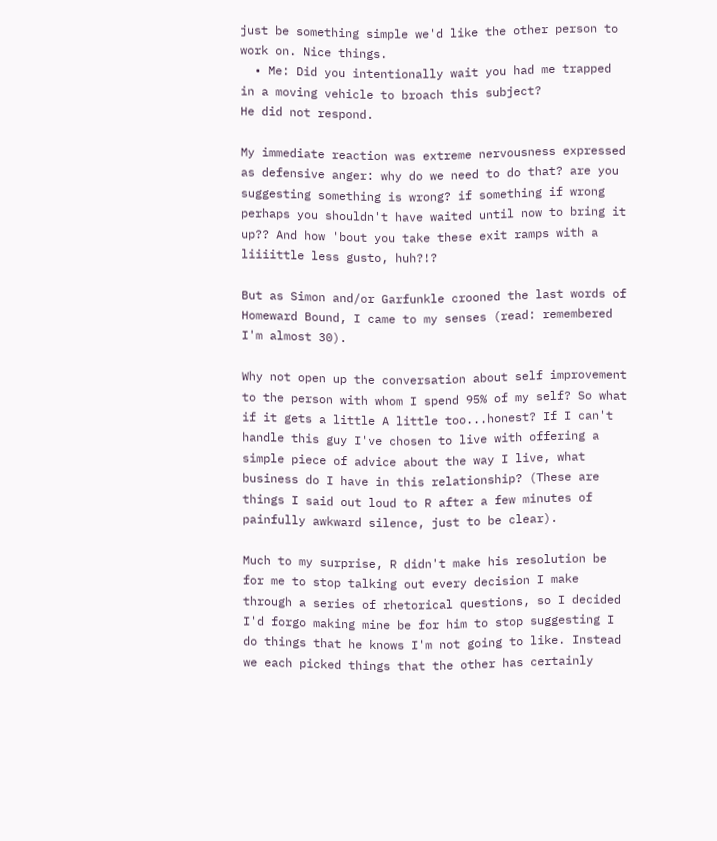just be something simple we'd like the other person to work on. Nice things.
  • Me: Did you intentionally wait you had me trapped in a moving vehicle to broach this subject?
He did not respond.

My immediate reaction was extreme nervousness expressed as defensive anger: why do we need to do that? are you suggesting something is wrong? if something if wrong perhaps you shouldn't have waited until now to bring it up?? And how 'bout you take these exit ramps with a liiiittle less gusto, huh?!?

But as Simon and/or Garfunkle crooned the last words of Homeward Bound, I came to my senses (read: remembered I'm almost 30).

Why not open up the conversation about self improvement to the person with whom I spend 95% of my self? So what if it gets a little A little too...honest? If I can't handle this guy I've chosen to live with offering a simple piece of advice about the way I live, what business do I have in this relationship? (These are things I said out loud to R after a few minutes of painfully awkward silence, just to be clear).

Much to my surprise, R didn't make his resolution be for me to stop talking out every decision I make through a series of rhetorical questions, so I decided I'd forgo making mine be for him to stop suggesting I do things that he knows I'm not going to like. Instead we each picked things that the other has certainly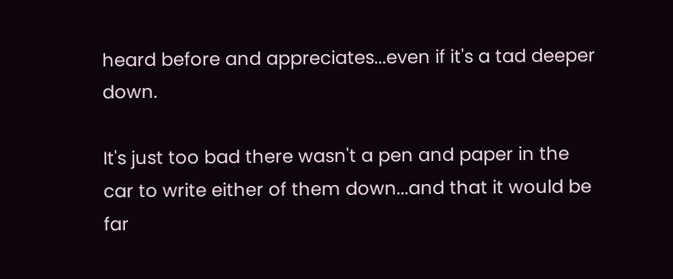heard before and appreciates...even if it's a tad deeper down.

It's just too bad there wasn't a pen and paper in the car to write either of them down...and that it would be far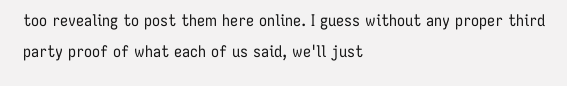too revealing to post them here online. I guess without any proper third party proof of what each of us said, we'll just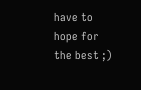have to hope for the best ;)